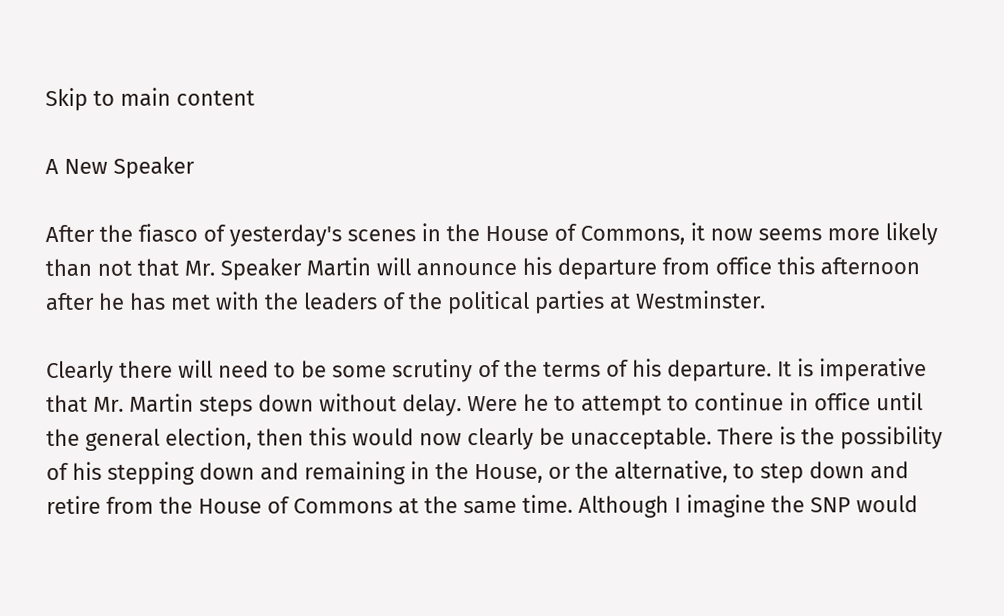Skip to main content

A New Speaker

After the fiasco of yesterday's scenes in the House of Commons, it now seems more likely than not that Mr. Speaker Martin will announce his departure from office this afternoon after he has met with the leaders of the political parties at Westminster.

Clearly there will need to be some scrutiny of the terms of his departure. It is imperative that Mr. Martin steps down without delay. Were he to attempt to continue in office until the general election, then this would now clearly be unacceptable. There is the possibility of his stepping down and remaining in the House, or the alternative, to step down and retire from the House of Commons at the same time. Although I imagine the SNP would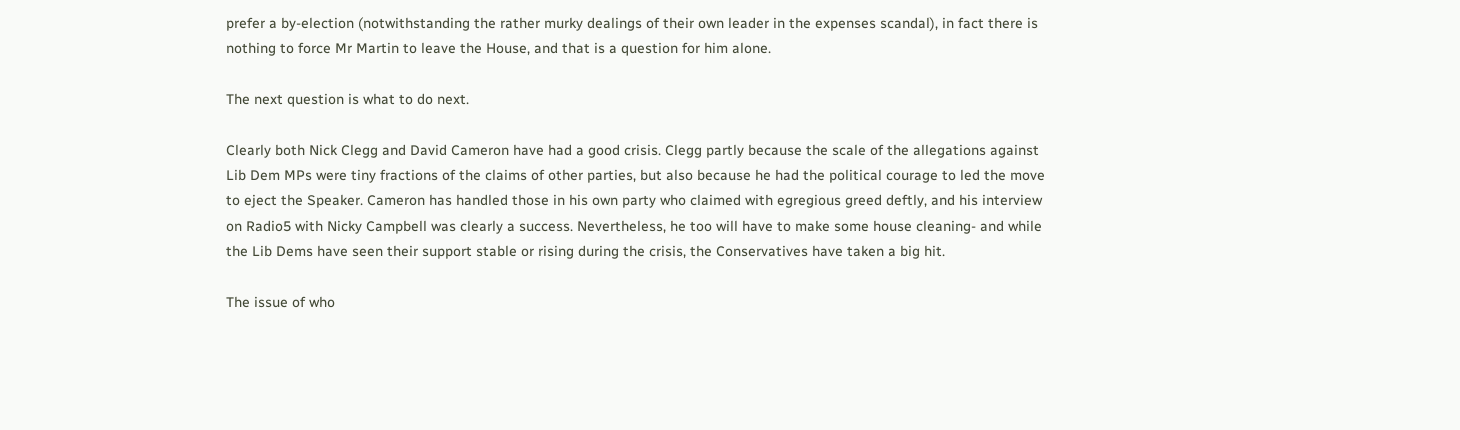prefer a by-election (notwithstanding the rather murky dealings of their own leader in the expenses scandal), in fact there is nothing to force Mr Martin to leave the House, and that is a question for him alone.

The next question is what to do next.

Clearly both Nick Clegg and David Cameron have had a good crisis. Clegg partly because the scale of the allegations against Lib Dem MPs were tiny fractions of the claims of other parties, but also because he had the political courage to led the move to eject the Speaker. Cameron has handled those in his own party who claimed with egregious greed deftly, and his interview on Radio5 with Nicky Campbell was clearly a success. Nevertheless, he too will have to make some house cleaning- and while the Lib Dems have seen their support stable or rising during the crisis, the Conservatives have taken a big hit.

The issue of who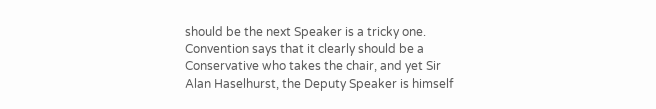should be the next Speaker is a tricky one. Convention says that it clearly should be a Conservative who takes the chair, and yet Sir Alan Haselhurst, the Deputy Speaker is himself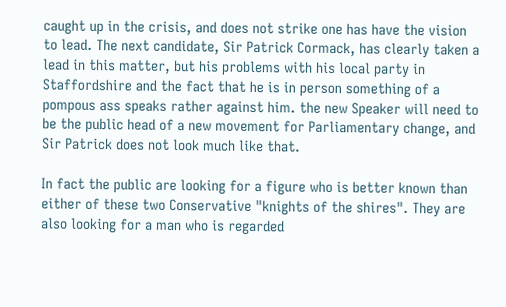caught up in the crisis, and does not strike one has have the vision to lead. The next candidate, Sir Patrick Cormack, has clearly taken a lead in this matter, but his problems with his local party in Staffordshire and the fact that he is in person something of a pompous ass speaks rather against him. the new Speaker will need to be the public head of a new movement for Parliamentary change, and Sir Patrick does not look much like that.

In fact the public are looking for a figure who is better known than either of these two Conservative "knights of the shires". They are also looking for a man who is regarded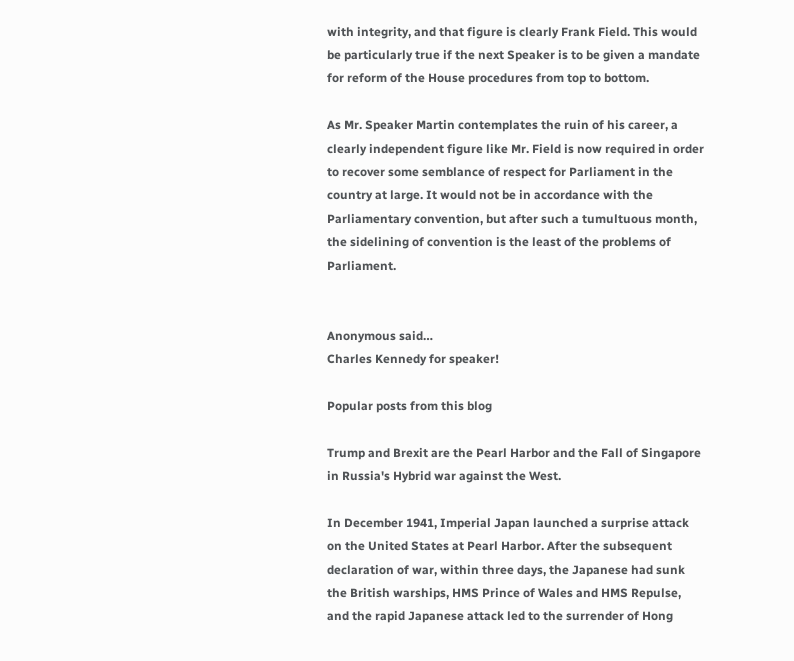with integrity, and that figure is clearly Frank Field. This would be particularly true if the next Speaker is to be given a mandate for reform of the House procedures from top to bottom.

As Mr. Speaker Martin contemplates the ruin of his career, a clearly independent figure like Mr. Field is now required in order to recover some semblance of respect for Parliament in the country at large. It would not be in accordance with the Parliamentary convention, but after such a tumultuous month, the sidelining of convention is the least of the problems of Parliament.


Anonymous said…
Charles Kennedy for speaker!

Popular posts from this blog

Trump and Brexit are the Pearl Harbor and the Fall of Singapore in Russia's Hybrid war against the West.

In December 1941, Imperial Japan launched a surprise attack on the United States at Pearl Harbor. After the subsequent declaration of war, within three days, the Japanese had sunk the British warships, HMS Prince of Wales and HMS Repulse, and the rapid Japanese attack led to the surrender of Hong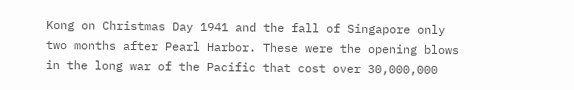Kong on Christmas Day 1941 and the fall of Singapore only two months after Pearl Harbor. These were the opening blows in the long war of the Pacific that cost over 30,000,000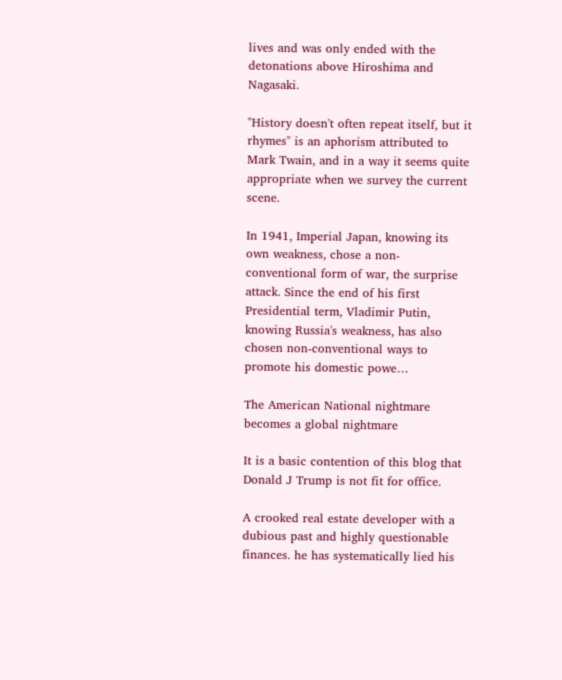lives and was only ended with the detonations above Hiroshima and Nagasaki.

"History doesn't often repeat itself, but it rhymes" is an aphorism attributed to Mark Twain, and in a way it seems quite appropriate when we survey the current scene.

In 1941, Imperial Japan, knowing its own weakness, chose a non-conventional form of war, the surprise attack. Since the end of his first Presidential term, Vladimir Putin, knowing Russia's weakness, has also chosen non-conventional ways to promote his domestic powe…

The American National nightmare becomes a global nightmare

It is a basic contention of this blog that Donald J Trump is not fit for office.

A crooked real estate developer with a dubious past and highly questionable finances. he has systematically lied his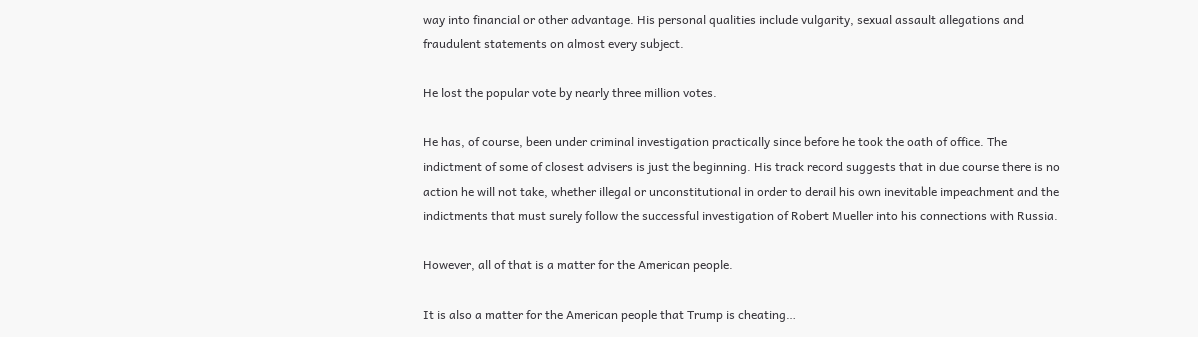way into financial or other advantage. His personal qualities include vulgarity, sexual assault allegations and fraudulent statements on almost every subject.

He lost the popular vote by nearly three million votes.

He has, of course, been under criminal investigation practically since before he took the oath of office. The indictment of some of closest advisers is just the beginning. His track record suggests that in due course there is no action he will not take, whether illegal or unconstitutional in order to derail his own inevitable impeachment and the indictments that must surely follow the successful investigation of Robert Mueller into his connections with Russia.

However, all of that is a matter for the American people.

It is also a matter for the American people that Trump is cheating…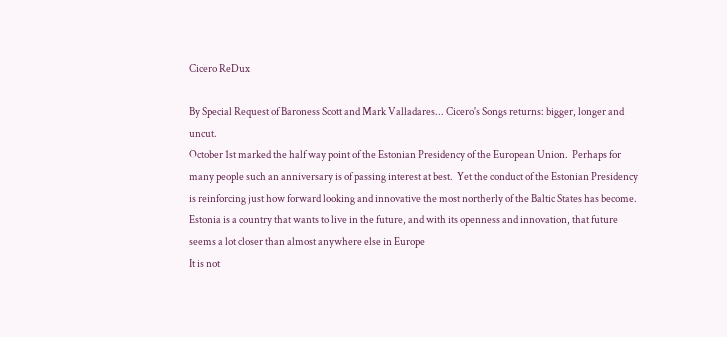Cicero ReDux

By Special Request of Baroness Scott and Mark Valladares... Cicero's Songs returns: bigger, longer and uncut.
October 1st marked the half way point of the Estonian Presidency of the European Union.  Perhaps for many people such an anniversary is of passing interest at best.  Yet the conduct of the Estonian Presidency is reinforcing just how forward looking and innovative the most northerly of the Baltic States has become.
Estonia is a country that wants to live in the future, and with its openness and innovation, that future seems a lot closer than almost anywhere else in Europe
It is not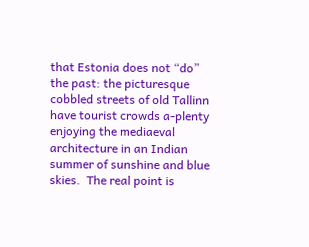that Estonia does not “do” the past: the picturesque cobbled streets of old Tallinn have tourist crowds a-plenty enjoying the mediaeval architecture in an Indian summer of sunshine and blue skies.  The real point is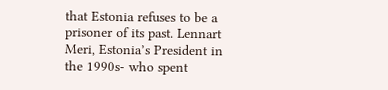that Estonia refuses to be a prisoner of its past. Lennart Meri, Estonia’s President in the 1990s- who spent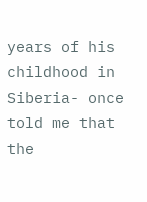years of his childhood in Siberia- once told me that the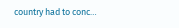country had to conc…